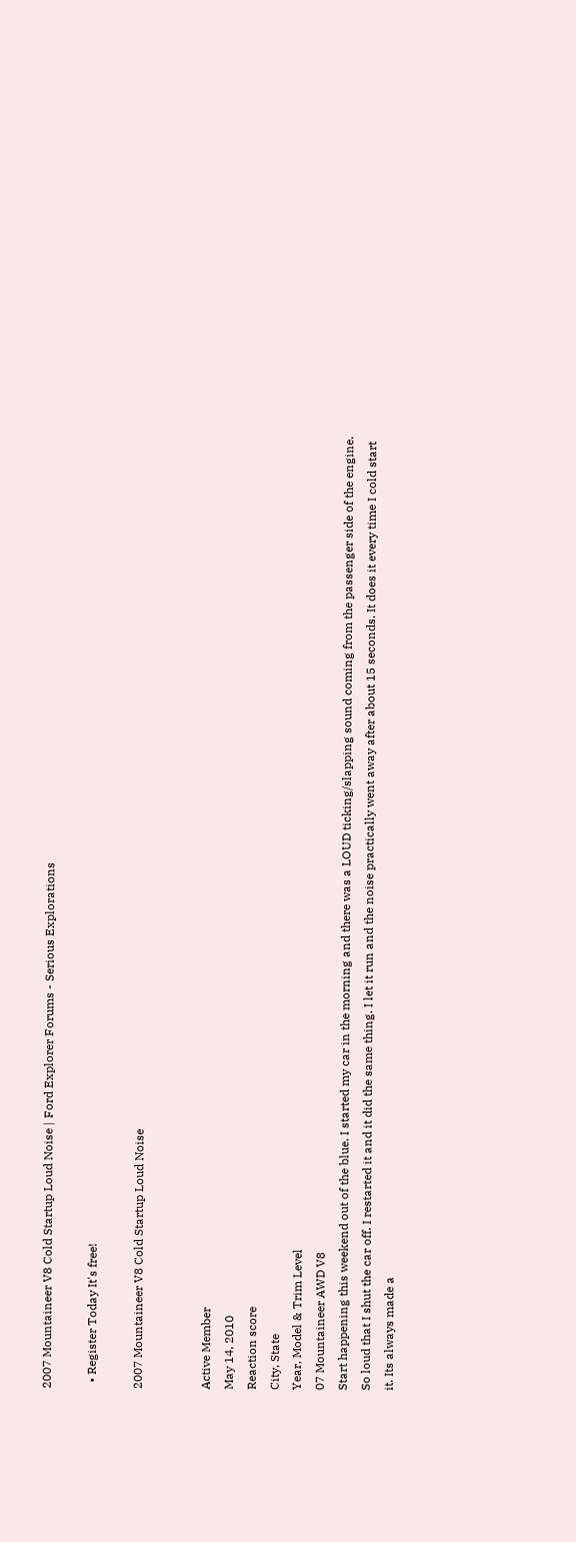2007 Mountaineer V8 Cold Startup Loud Noise | Ford Explorer Forums - Serious Explorations

  • Register Today It's free!

2007 Mountaineer V8 Cold Startup Loud Noise


Active Member
May 14, 2010
Reaction score
City, State
Year, Model & Trim Level
07 Mountaineer AWD V8
Start happening this weekend out of the blue. I started my car in the morning and there was a LOUD ticking/slapping sound coming from the passenger side of the engine. So loud that I shut the car off. I restarted it and it did the same thing. I let it run and the noise practically went away after about 15 seconds. It does it every time I cold start it. Its always made a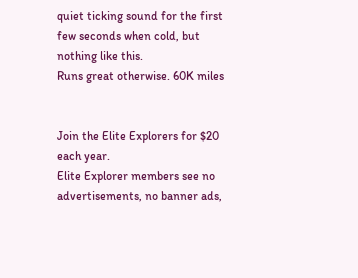quiet ticking sound for the first few seconds when cold, but nothing like this.
Runs great otherwise. 60K miles


Join the Elite Explorers for $20 each year.
Elite Explorer members see no advertisements, no banner ads,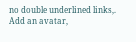no double underlined links,.
Add an avatar,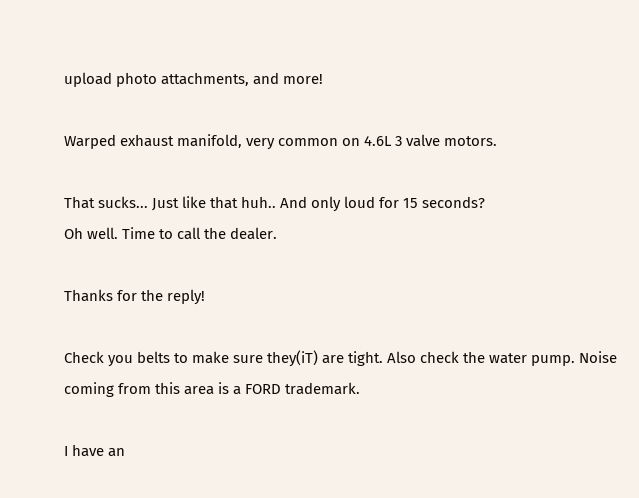upload photo attachments, and more!

Warped exhaust manifold, very common on 4.6L 3 valve motors.

That sucks... Just like that huh.. And only loud for 15 seconds?
Oh well. Time to call the dealer.

Thanks for the reply!

Check you belts to make sure they(iT) are tight. Also check the water pump. Noise coming from this area is a FORD trademark.

I have an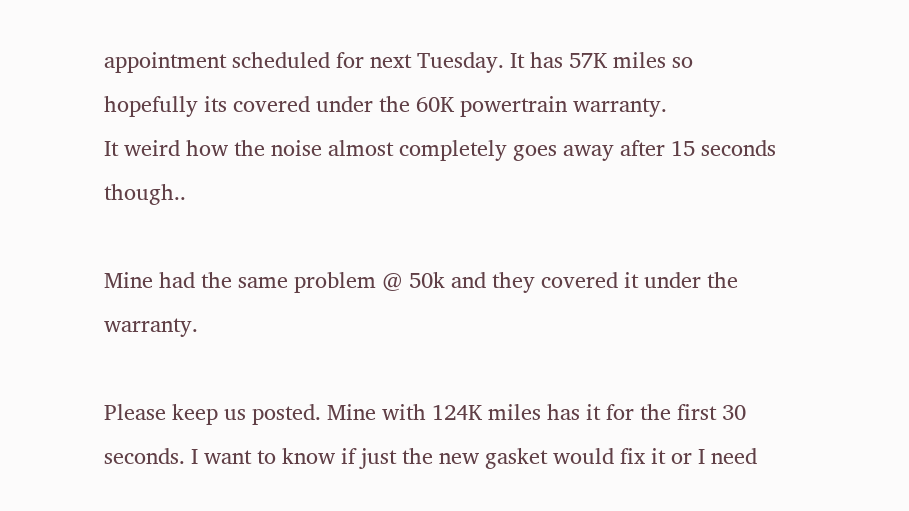appointment scheduled for next Tuesday. It has 57K miles so hopefully its covered under the 60K powertrain warranty.
It weird how the noise almost completely goes away after 15 seconds though..

Mine had the same problem @ 50k and they covered it under the warranty.

Please keep us posted. Mine with 124K miles has it for the first 30 seconds. I want to know if just the new gasket would fix it or I need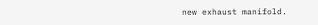new exhaust manifold.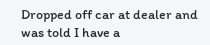Dropped off car at dealer and was told I have a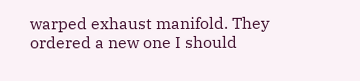warped exhaust manifold. They ordered a new one I should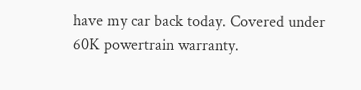have my car back today. Covered under 60K powertrain warranty.